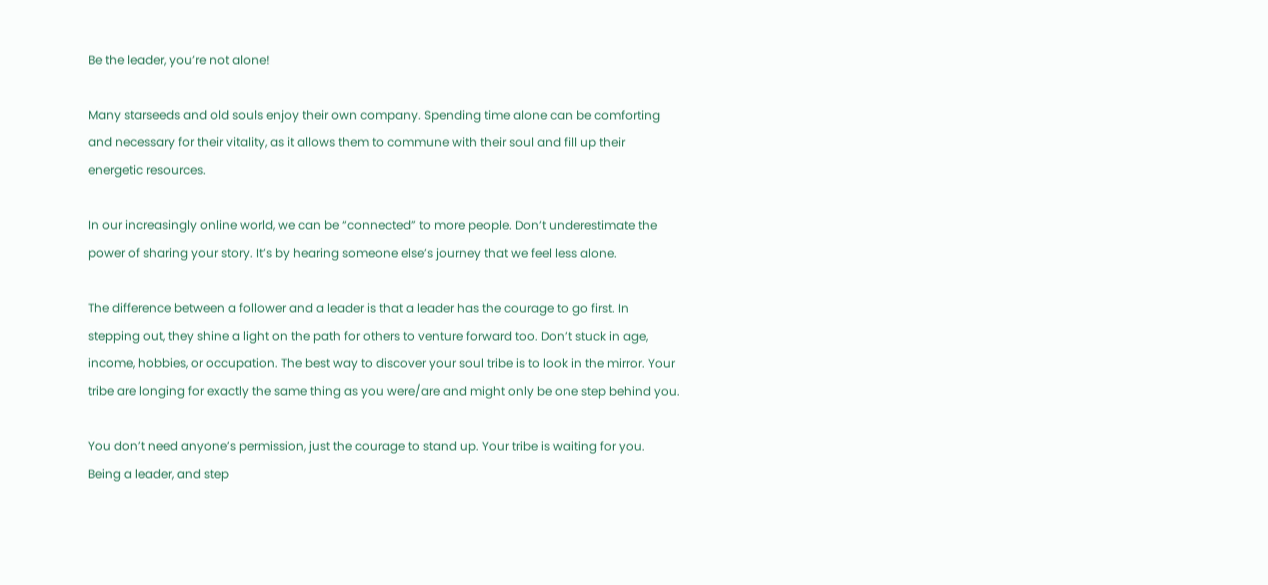Be the leader, you’re not alone!

Many starseeds and old souls enjoy their own company. Spending time alone can be comforting and necessary for their vitality, as it allows them to commune with their soul and fill up their energetic resources.

In our increasingly online world, we can be “connected” to more people. Don’t underestimate the power of sharing your story. It’s by hearing someone else’s journey that we feel less alone.

The difference between a follower and a leader is that a leader has the courage to go first. In stepping out, they shine a light on the path for others to venture forward too. Don’t stuck in age, income, hobbies, or occupation. The best way to discover your soul tribe is to look in the mirror. Your tribe are longing for exactly the same thing as you were/are and might only be one step behind you.

You don’t need anyone’s permission, just the courage to stand up. Your tribe is waiting for you. Being a leader, and step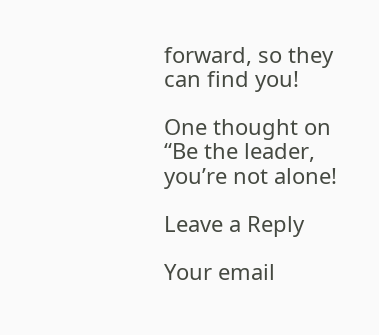forward, so they can find you!

One thought on “Be the leader, you’re not alone!

Leave a Reply

Your email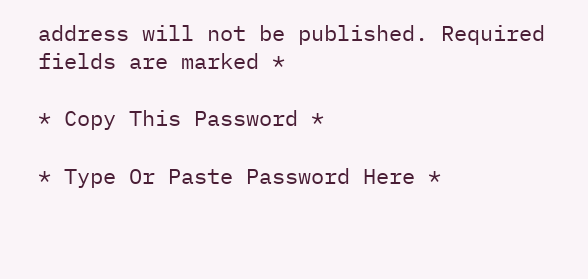address will not be published. Required fields are marked *

* Copy This Password *

* Type Or Paste Password Here *